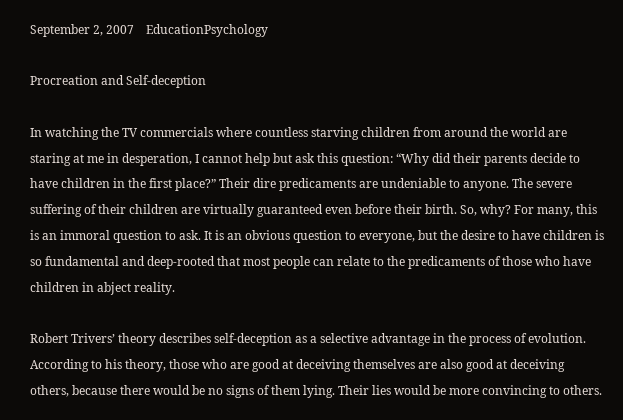September 2, 2007    EducationPsychology

Procreation and Self-deception

In watching the TV commercials where countless starving children from around the world are staring at me in desperation, I cannot help but ask this question: “Why did their parents decide to have children in the first place?” Their dire predicaments are undeniable to anyone. The severe suffering of their children are virtually guaranteed even before their birth. So, why? For many, this is an immoral question to ask. It is an obvious question to everyone, but the desire to have children is so fundamental and deep-rooted that most people can relate to the predicaments of those who have children in abject reality.

Robert Trivers’ theory describes self-deception as a selective advantage in the process of evolution. According to his theory, those who are good at deceiving themselves are also good at deceiving others, because there would be no signs of them lying. Their lies would be more convincing to others.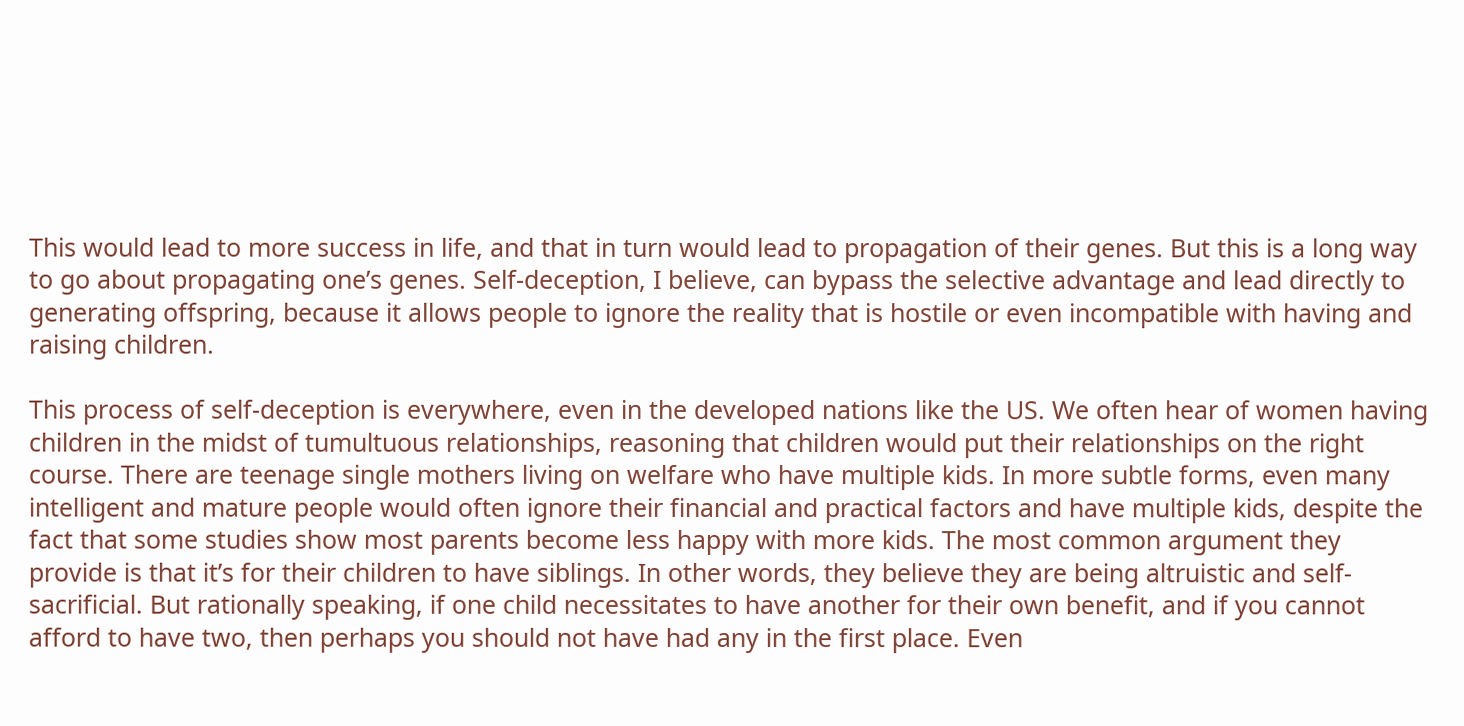This would lead to more success in life, and that in turn would lead to propagation of their genes. But this is a long way to go about propagating one’s genes. Self-deception, I believe, can bypass the selective advantage and lead directly to generating offspring, because it allows people to ignore the reality that is hostile or even incompatible with having and raising children.

This process of self-deception is everywhere, even in the developed nations like the US. We often hear of women having children in the midst of tumultuous relationships, reasoning that children would put their relationships on the right course. There are teenage single mothers living on welfare who have multiple kids. In more subtle forms, even many intelligent and mature people would often ignore their financial and practical factors and have multiple kids, despite the fact that some studies show most parents become less happy with more kids. The most common argument they provide is that it’s for their children to have siblings. In other words, they believe they are being altruistic and self-sacrificial. But rationally speaking, if one child necessitates to have another for their own benefit, and if you cannot afford to have two, then perhaps you should not have had any in the first place. Even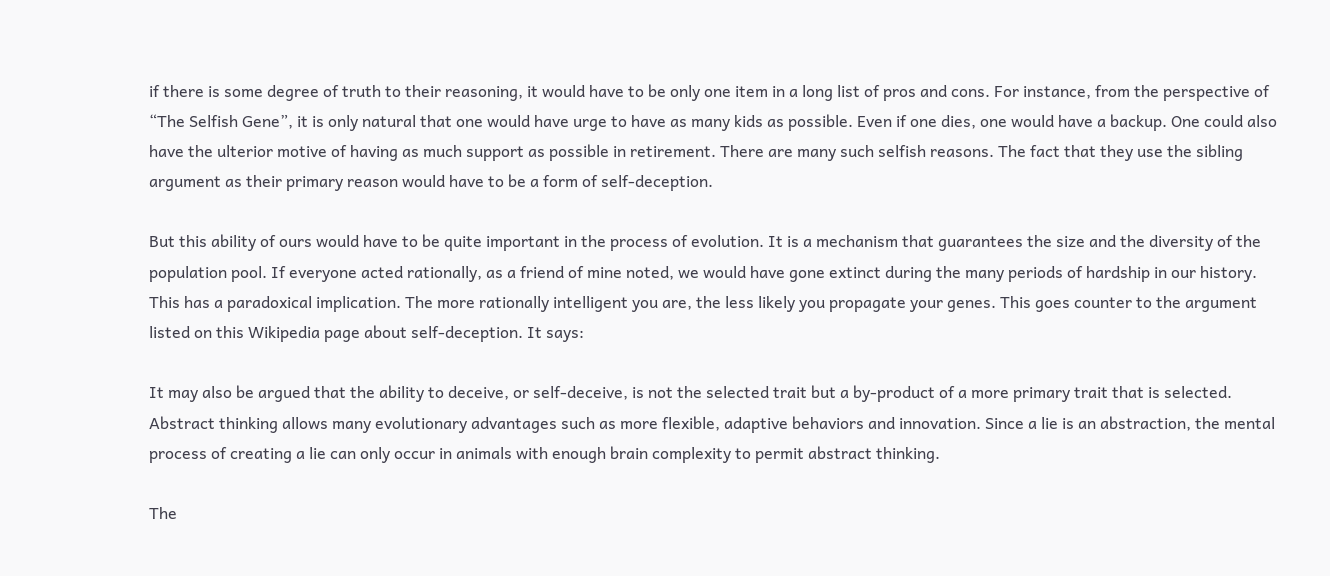if there is some degree of truth to their reasoning, it would have to be only one item in a long list of pros and cons. For instance, from the perspective of “The Selfish Gene”, it is only natural that one would have urge to have as many kids as possible. Even if one dies, one would have a backup. One could also have the ulterior motive of having as much support as possible in retirement. There are many such selfish reasons. The fact that they use the sibling argument as their primary reason would have to be a form of self-deception.

But this ability of ours would have to be quite important in the process of evolution. It is a mechanism that guarantees the size and the diversity of the population pool. If everyone acted rationally, as a friend of mine noted, we would have gone extinct during the many periods of hardship in our history. This has a paradoxical implication. The more rationally intelligent you are, the less likely you propagate your genes. This goes counter to the argument listed on this Wikipedia page about self-deception. It says:

It may also be argued that the ability to deceive, or self-deceive, is not the selected trait but a by-product of a more primary trait that is selected. Abstract thinking allows many evolutionary advantages such as more flexible, adaptive behaviors and innovation. Since a lie is an abstraction, the mental process of creating a lie can only occur in animals with enough brain complexity to permit abstract thinking.

The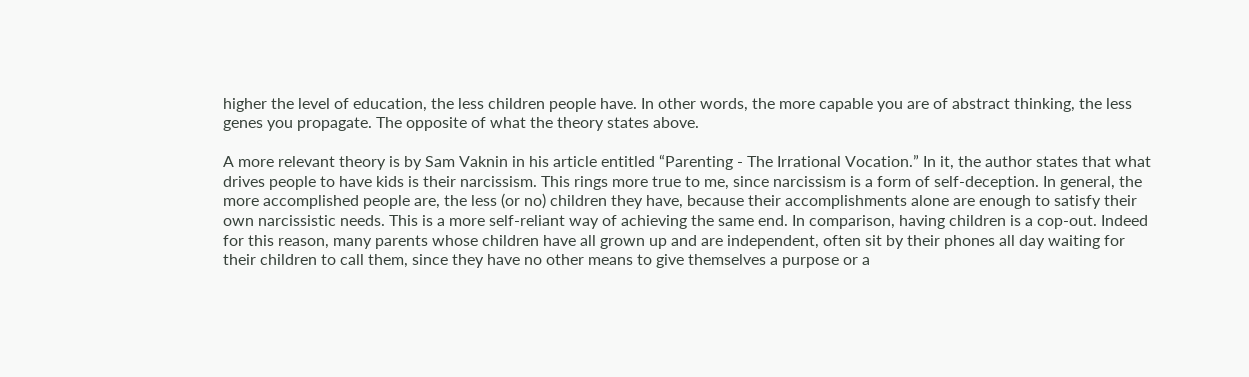higher the level of education, the less children people have. In other words, the more capable you are of abstract thinking, the less genes you propagate. The opposite of what the theory states above.

A more relevant theory is by Sam Vaknin in his article entitled “Parenting - The Irrational Vocation.” In it, the author states that what drives people to have kids is their narcissism. This rings more true to me, since narcissism is a form of self-deception. In general, the more accomplished people are, the less (or no) children they have, because their accomplishments alone are enough to satisfy their own narcissistic needs. This is a more self-reliant way of achieving the same end. In comparison, having children is a cop-out. Indeed for this reason, many parents whose children have all grown up and are independent, often sit by their phones all day waiting for their children to call them, since they have no other means to give themselves a purpose or a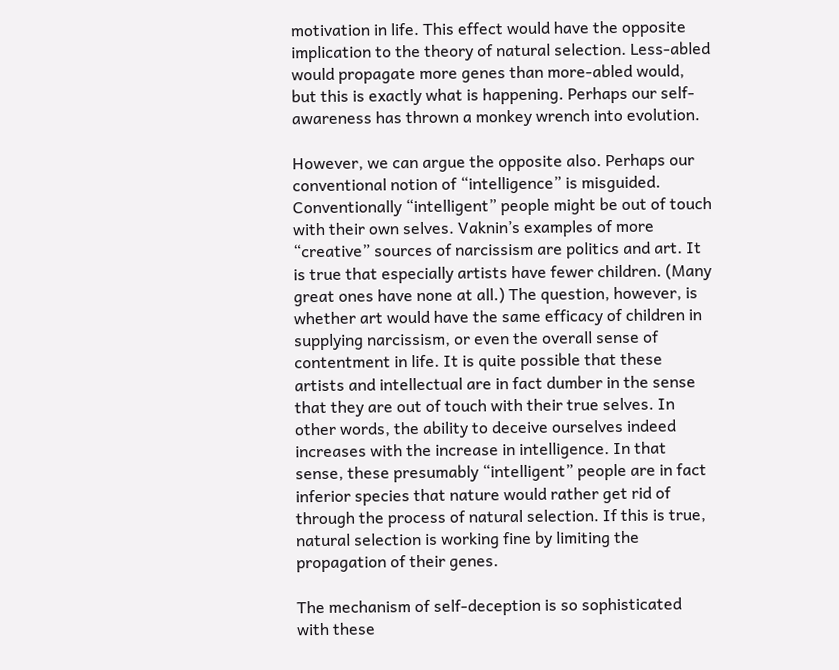motivation in life. This effect would have the opposite implication to the theory of natural selection. Less-abled would propagate more genes than more-abled would, but this is exactly what is happening. Perhaps our self-awareness has thrown a monkey wrench into evolution.

However, we can argue the opposite also. Perhaps our conventional notion of “intelligence” is misguided. Conventionally “intelligent” people might be out of touch with their own selves. Vaknin’s examples of more “creative” sources of narcissism are politics and art. It is true that especially artists have fewer children. (Many great ones have none at all.) The question, however, is whether art would have the same efficacy of children in supplying narcissism, or even the overall sense of contentment in life. It is quite possible that these artists and intellectual are in fact dumber in the sense that they are out of touch with their true selves. In other words, the ability to deceive ourselves indeed increases with the increase in intelligence. In that sense, these presumably “intelligent” people are in fact inferior species that nature would rather get rid of through the process of natural selection. If this is true, natural selection is working fine by limiting the propagation of their genes.

The mechanism of self-deception is so sophisticated with these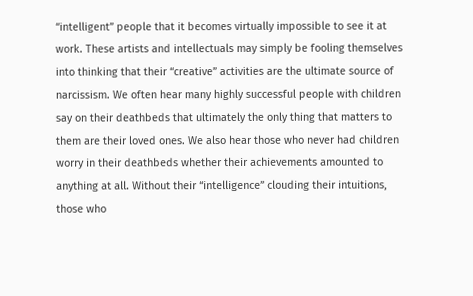“intelligent” people that it becomes virtually impossible to see it at work. These artists and intellectuals may simply be fooling themselves into thinking that their “creative” activities are the ultimate source of narcissism. We often hear many highly successful people with children say on their deathbeds that ultimately the only thing that matters to them are their loved ones. We also hear those who never had children worry in their deathbeds whether their achievements amounted to anything at all. Without their “intelligence” clouding their intuitions, those who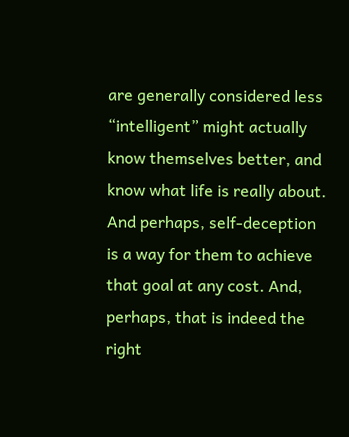are generally considered less “intelligent” might actually know themselves better, and know what life is really about. And perhaps, self-deception is a way for them to achieve that goal at any cost. And, perhaps, that is indeed the right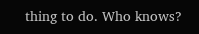thing to do. Who knows?